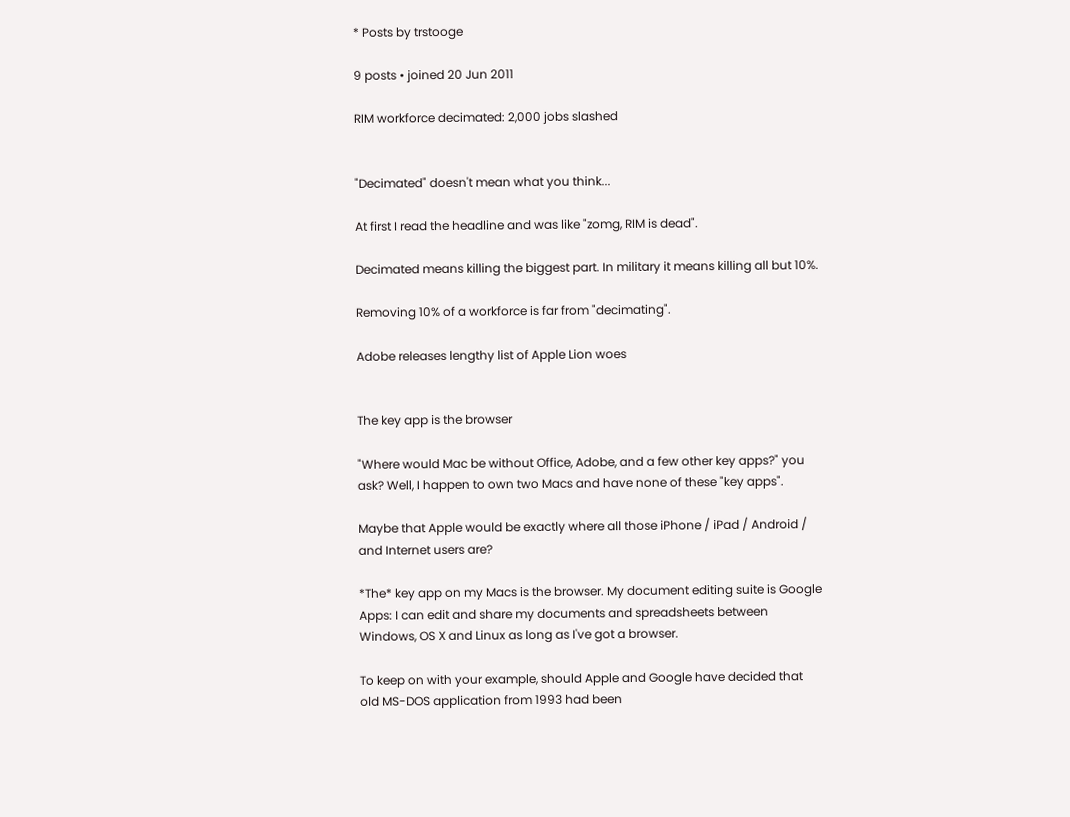* Posts by trstooge

9 posts • joined 20 Jun 2011

RIM workforce decimated: 2,000 jobs slashed


"Decimated" doesn't mean what you think...

At first I read the headline and was like "zomg, RIM is dead".

Decimated means killing the biggest part. In military it means killing all but 10%.

Removing 10% of a workforce is far from "decimating".

Adobe releases lengthy list of Apple Lion woes


The key app is the browser

"Where would Mac be without Office, Adobe, and a few other key apps?" you ask? Well, I happen to own two Macs and have none of these "key apps".

Maybe that Apple would be exactly where all those iPhone / iPad / Android / and Internet users are?

*The* key app on my Macs is the browser. My document editing suite is Google Apps: I can edit and share my documents and spreadsheets between Windows, OS X and Linux as long as I've got a browser.

To keep on with your example, should Apple and Google have decided that old MS-DOS application from 1993 had been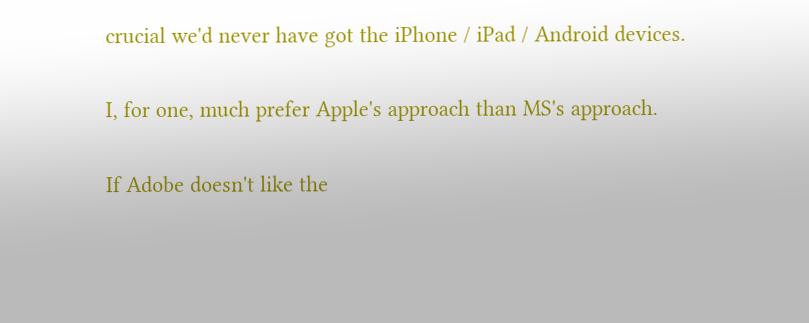crucial we'd never have got the iPhone / iPad / Android devices.

I, for one, much prefer Apple's approach than MS's approach.

If Adobe doesn't like the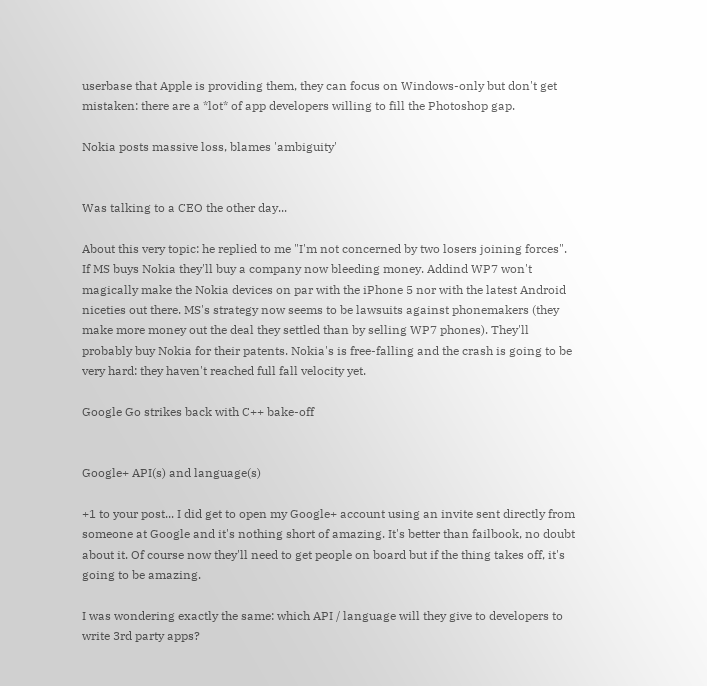userbase that Apple is providing them, they can focus on Windows-only but don't get mistaken: there are a *lot* of app developers willing to fill the Photoshop gap.

Nokia posts massive loss, blames 'ambiguity'


Was talking to a CEO the other day...

About this very topic: he replied to me "I'm not concerned by two losers joining forces". If MS buys Nokia they'll buy a company now bleeding money. Addind WP7 won't magically make the Nokia devices on par with the iPhone 5 nor with the latest Android niceties out there. MS's strategy now seems to be lawsuits against phonemakers (they make more money out the deal they settled than by selling WP7 phones). They'll probably buy Nokia for their patents. Nokia's is free-falling and the crash is going to be very hard: they haven't reached full fall velocity yet.

Google Go strikes back with C++ bake-off


Google+ API(s) and language(s)

+1 to your post... I did get to open my Google+ account using an invite sent directly from someone at Google and it's nothing short of amazing. It's better than failbook, no doubt about it. Of course now they'll need to get people on board but if the thing takes off, it's going to be amazing.

I was wondering exactly the same: which API / language will they give to developers to write 3rd party apps?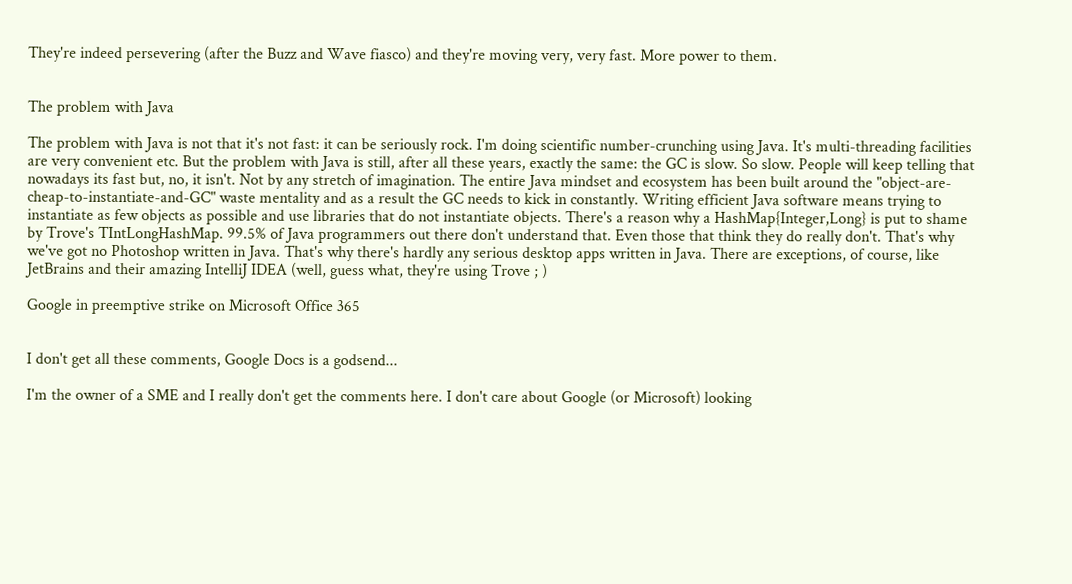They're indeed persevering (after the Buzz and Wave fiasco) and they're moving very, very fast. More power to them.


The problem with Java

The problem with Java is not that it's not fast: it can be seriously rock. I'm doing scientific number-crunching using Java. It's multi-threading facilities are very convenient etc. But the problem with Java is still, after all these years, exactly the same: the GC is slow. So slow. People will keep telling that nowadays its fast but, no, it isn't. Not by any stretch of imagination. The entire Java mindset and ecosystem has been built around the "object-are-cheap-to-instantiate-and-GC" waste mentality and as a result the GC needs to kick in constantly. Writing efficient Java software means trying to instantiate as few objects as possible and use libraries that do not instantiate objects. There's a reason why a HashMap{Integer,Long} is put to shame by Trove's TIntLongHashMap. 99.5% of Java programmers out there don't understand that. Even those that think they do really don't. That's why we've got no Photoshop written in Java. That's why there's hardly any serious desktop apps written in Java. There are exceptions, of course, like JetBrains and their amazing IntelliJ IDEA (well, guess what, they're using Trove ; )

Google in preemptive strike on Microsoft Office 365


I don't get all these comments, Google Docs is a godsend...

I'm the owner of a SME and I really don't get the comments here. I don't care about Google (or Microsoft) looking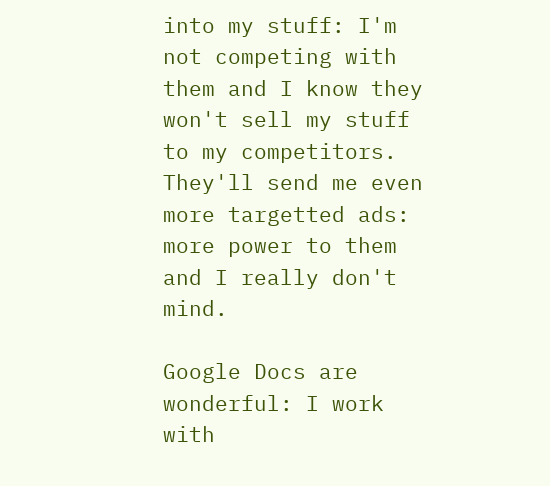into my stuff: I'm not competing with them and I know they won't sell my stuff to my competitors. They'll send me even more targetted ads: more power to them and I really don't mind.

Google Docs are wonderful: I work with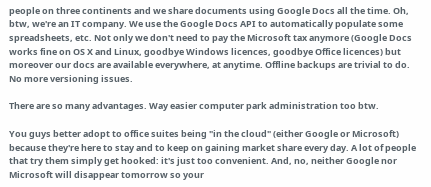people on three continents and we share documents using Google Docs all the time. Oh, btw, we're an IT company. We use the Google Docs API to automatically populate some spreadsheets, etc. Not only we don't need to pay the Microsoft tax anymore (Google Docs works fine on OS X and Linux, goodbye Windows licences, goodbye Office licences) but moreover our docs are available everywhere, at anytime. Offline backups are trivial to do. No more versioning issues.

There are so many advantages. Way easier computer park administration too btw.

You guys better adopt to office suites being "in the cloud" (either Google or Microsoft) because they're here to stay and to keep on gaining market share every day. A lot of people that try them simply get hooked: it's just too convenient. And, no, neither Google nor Microsoft will disappear tomorrow so your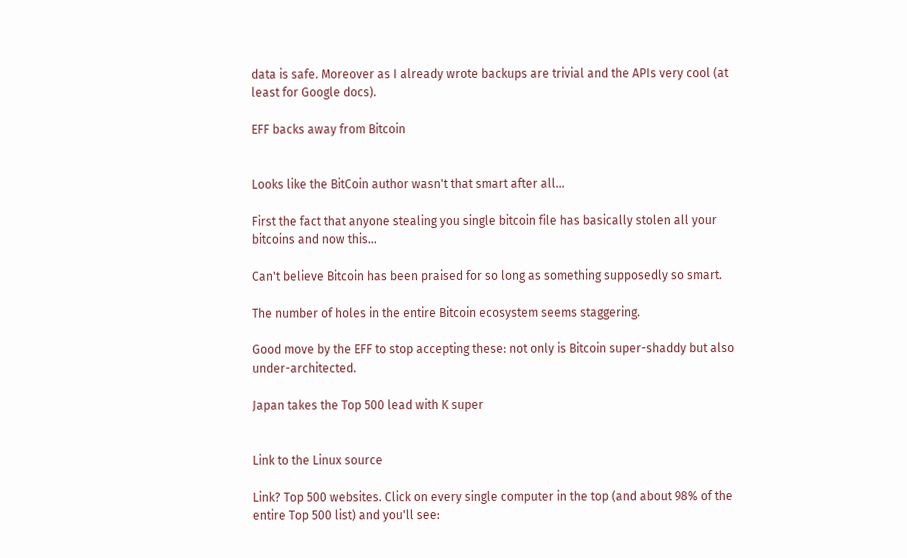data is safe. Moreover as I already wrote backups are trivial and the APIs very cool (at least for Google docs).

EFF backs away from Bitcoin


Looks like the BitCoin author wasn't that smart after all...

First the fact that anyone stealing you single bitcoin file has basically stolen all your bitcoins and now this...

Can't believe Bitcoin has been praised for so long as something supposedly so smart.

The number of holes in the entire Bitcoin ecosystem seems staggering.

Good move by the EFF to stop accepting these: not only is Bitcoin super-shaddy but also under-architected.

Japan takes the Top 500 lead with K super


Link to the Linux source

Link? Top 500 websites. Click on every single computer in the top (and about 98% of the entire Top 500 list) and you'll see: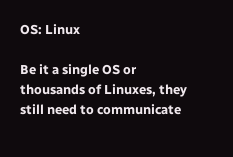OS: Linux

Be it a single OS or thousands of Linuxes, they still need to communicate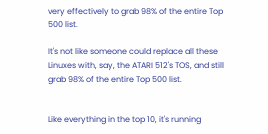very effectively to grab 98% of the entire Top 500 list.

It's not like someone could replace all these Linuxes with, say, the ATARI 512's TOS, and still grab 98% of the entire Top 500 list.


Like everything in the top 10, it's running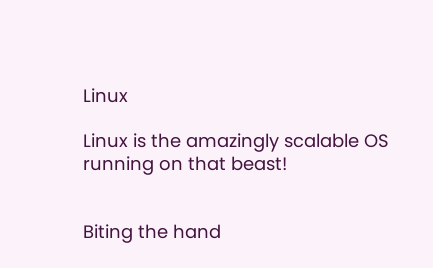Linux

Linux is the amazingly scalable OS running on that beast!


Biting the hand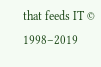that feeds IT © 1998–2019